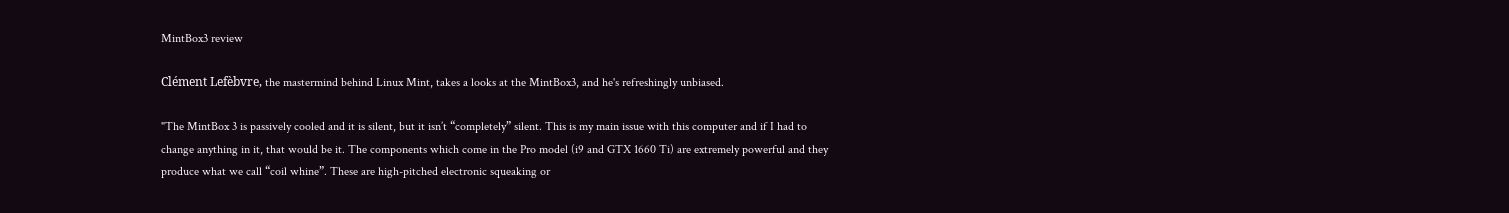MintBox3 review

Clément Lefèbvre, the mastermind behind Linux Mint, takes a looks at the MintBox3, and he's refreshingly unbiased.

"The MintBox 3 is passively cooled and it is silent, but it isn’t “completely” silent. This is my main issue with this computer and if I had to change anything in it, that would be it. The components which come in the Pro model (i9 and GTX 1660 Ti) are extremely powerful and they produce what we call “coil whine”. These are high-pitched electronic squeaking or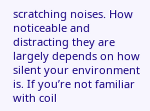scratching noises. How noticeable and distracting they are largely depends on how silent your environment is. If you’re not familiar with coil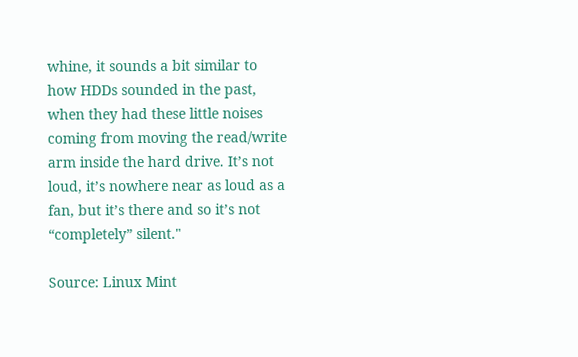whine, it sounds a bit similar to how HDDs sounded in the past, when they had these little noises coming from moving the read/write arm inside the hard drive. It’s not loud, it’s nowhere near as loud as a fan, but it’s there and so it’s not “completely” silent."

Source: Linux Mint